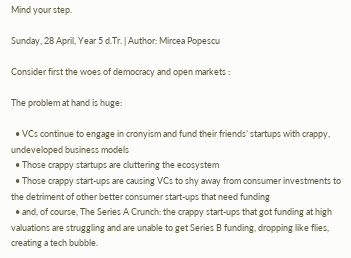Mind your step.

Sunday, 28 April, Year 5 d.Tr. | Author: Mircea Popescu

Consider first the woes of democracy and open markets :

The problem at hand is huge:

  • VCs continue to engage in cronyism and fund their friends’ startups with crappy, undeveloped business models
  • Those crappy startups are cluttering the ecosystem
  • Those crappy start-ups are causing VCs to shy away from consumer investments to the detriment of other better consumer start-ups that need funding
  • and, of course, The Series A Crunch: the crappy start-ups that got funding at high valuations are struggling and are unable to get Series B funding, dropping like flies, creating a tech bubble.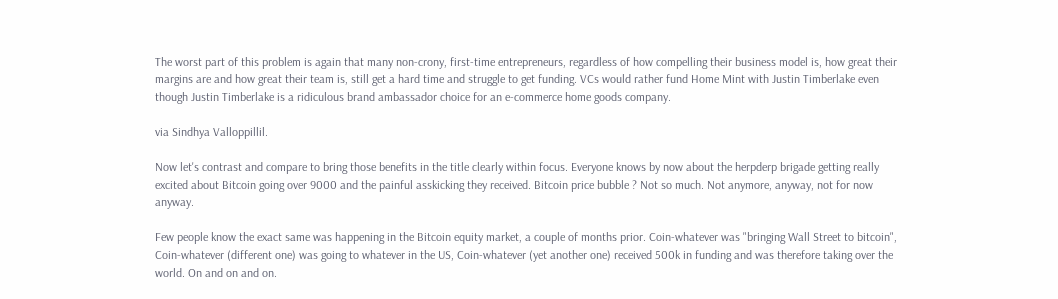The worst part of this problem is again that many non-crony, first-time entrepreneurs, regardless of how compelling their business model is, how great their margins are and how great their team is, still get a hard time and struggle to get funding. VCs would rather fund Home Mint with Justin Timberlake even though Justin Timberlake is a ridiculous brand ambassador choice for an e-commerce home goods company.

via Sindhya Valloppillil.

Now let's contrast and compare to bring those benefits in the title clearly within focus. Everyone knows by now about the herpderp brigade getting really excited about Bitcoin going over 9000 and the painful asskicking they received. Bitcoin price bubble ? Not so much. Not anymore, anyway, not for now anyway.

Few people know the exact same was happening in the Bitcoin equity market, a couple of months prior. Coin-whatever was "bringing Wall Street to bitcoin", Coin-whatever (different one) was going to whatever in the US, Coin-whatever (yet another one) received 500k in funding and was therefore taking over the world. On and on and on.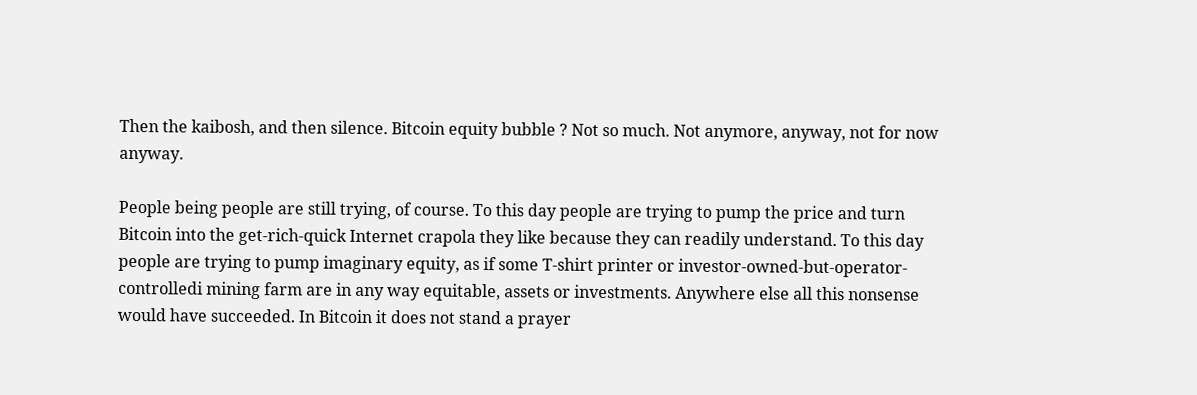Then the kaibosh, and then silence. Bitcoin equity bubble ? Not so much. Not anymore, anyway, not for now anyway.

People being people are still trying, of course. To this day people are trying to pump the price and turn Bitcoin into the get-rich-quick Internet crapola they like because they can readily understand. To this day people are trying to pump imaginary equity, as if some T-shirt printer or investor-owned-but-operator-controlledi mining farm are in any way equitable, assets or investments. Anywhere else all this nonsense would have succeeded. In Bitcoin it does not stand a prayer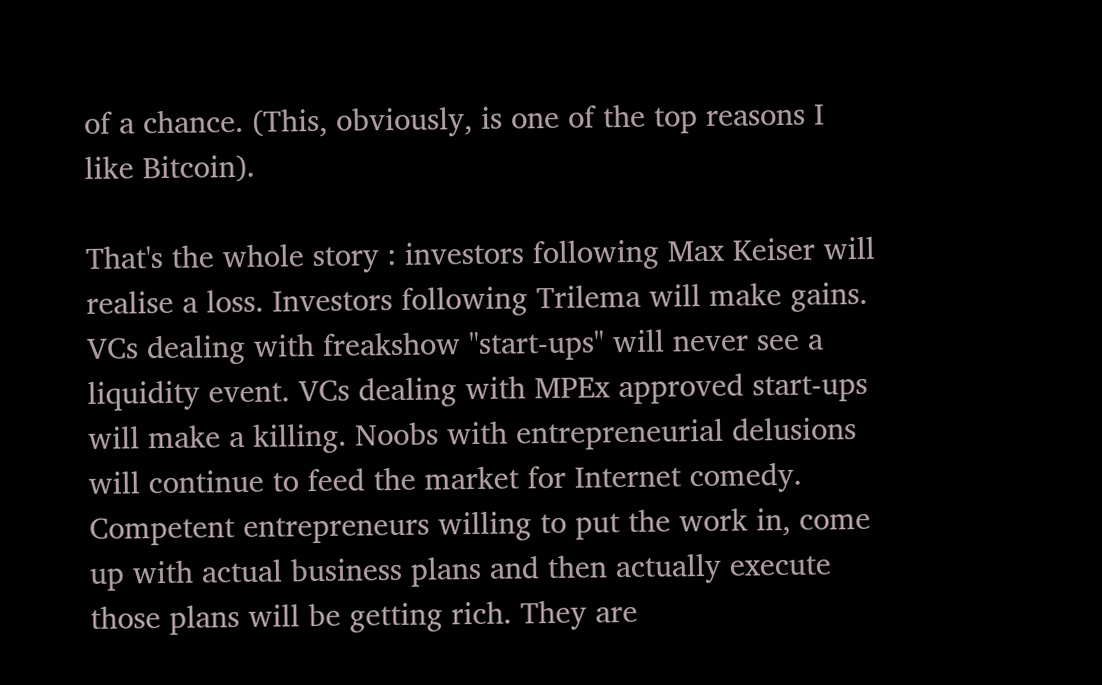of a chance. (This, obviously, is one of the top reasons I like Bitcoin).

That's the whole story : investors following Max Keiser will realise a loss. Investors following Trilema will make gains. VCs dealing with freakshow "start-ups" will never see a liquidity event. VCs dealing with MPEx approved start-ups will make a killing. Noobs with entrepreneurial delusions will continue to feed the market for Internet comedy. Competent entrepreneurs willing to put the work in, come up with actual business plans and then actually execute those plans will be getting rich. They are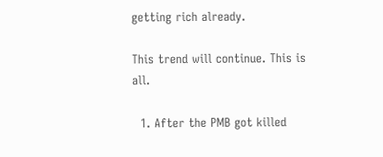getting rich already.

This trend will continue. This is all.

  1. After the PMB got killed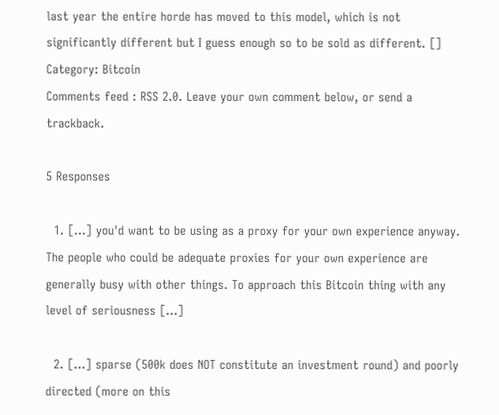last year the entire horde has moved to this model, which is not significantly different but I guess enough so to be sold as different. []
Category: Bitcoin
Comments feed : RSS 2.0. Leave your own comment below, or send a trackback.

5 Responses

  1. [...] you'd want to be using as a proxy for your own experience anyway. The people who could be adequate proxies for your own experience are generally busy with other things. To approach this Bitcoin thing with any level of seriousness [...]

  2. [...] sparse (500k does NOT constitute an investment round) and poorly directed (more on this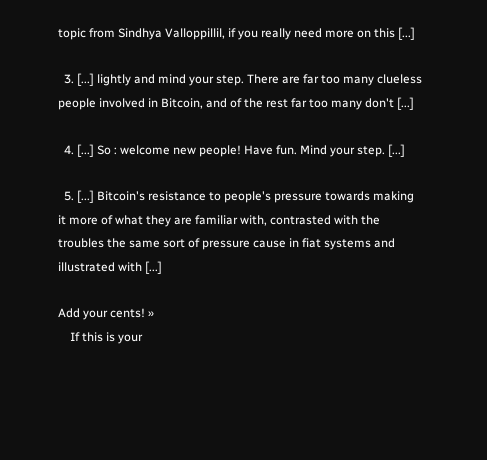topic from Sindhya Valloppillil, if you really need more on this [...]

  3. [...] lightly and mind your step. There are far too many clueless people involved in Bitcoin, and of the rest far too many don't [...]

  4. [...] So : welcome new people! Have fun. Mind your step. [...]

  5. [...] Bitcoin's resistance to people's pressure towards making it more of what they are familiar with, contrasted with the troubles the same sort of pressure cause in fiat systems and illustrated with [...]

Add your cents! »
    If this is your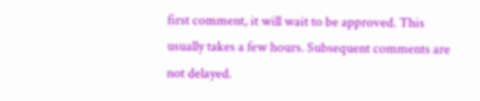first comment, it will wait to be approved. This usually takes a few hours. Subsequent comments are not delayed.